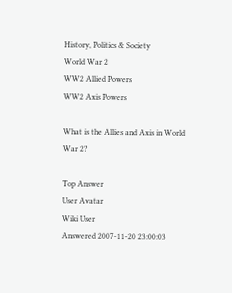History, Politics & Society
World War 2
WW2 Allied Powers
WW2 Axis Powers

What is the Allies and Axis in World War 2?

Top Answer
User Avatar
Wiki User
Answered 2007-11-20 23:00:03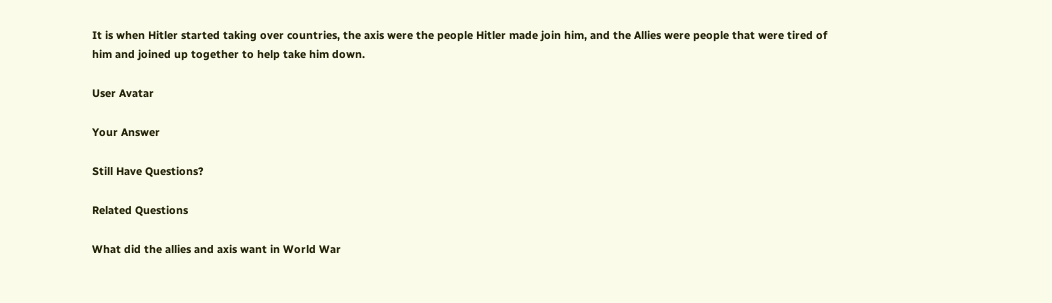It is when Hitler started taking over countries, the axis were the people Hitler made join him, and the Allies were people that were tired of him and joined up together to help take him down.

User Avatar

Your Answer

Still Have Questions?

Related Questions

What did the allies and axis want in World War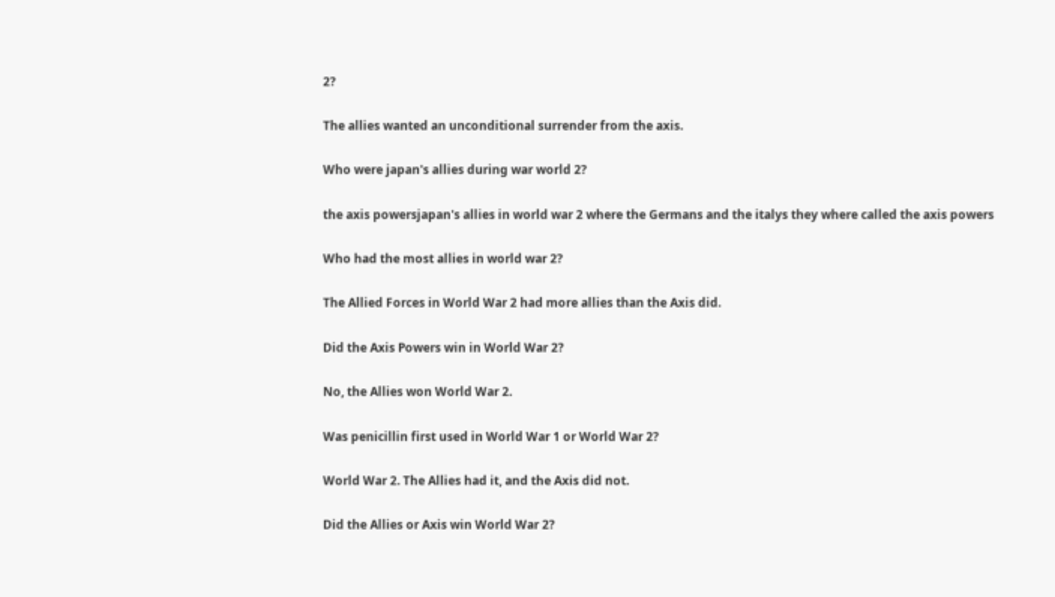2?

The allies wanted an unconditional surrender from the axis.

Who were japan's allies during war world 2?

the axis powersjapan's allies in world war 2 where the Germans and the italys they where called the axis powers

Who had the most allies in world war 2?

The Allied Forces in World War 2 had more allies than the Axis did.

Did the Axis Powers win in World War 2?

No, the Allies won World War 2.

Was penicillin first used in World War 1 or World War 2?

World War 2. The Allies had it, and the Axis did not.

Did the Allies or Axis win World War 2?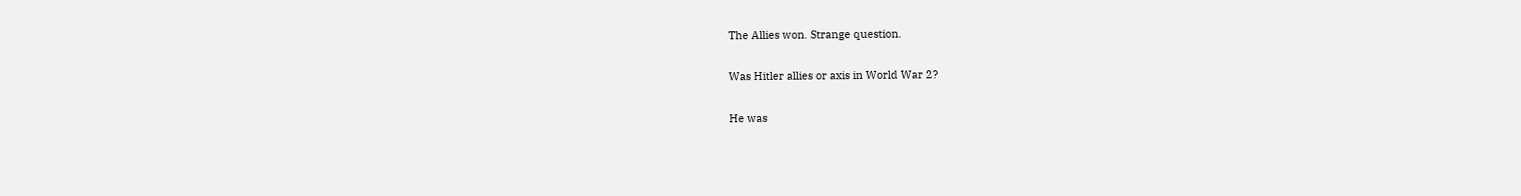The Allies won. Strange question.

Was Hitler allies or axis in World War 2?

He was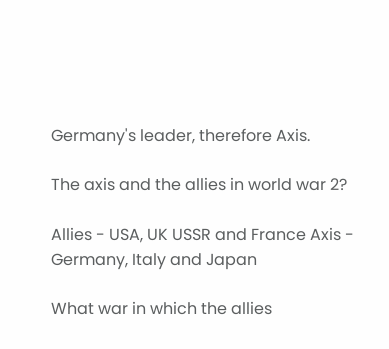Germany's leader, therefore Axis.

The axis and the allies in world war 2?

Allies - USA, UK USSR and France Axis - Germany, Italy and Japan

What war in which the allies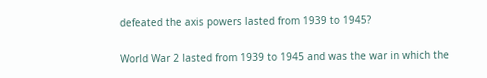defeated the axis powers lasted from 1939 to 1945?

World War 2 lasted from 1939 to 1945 and was the war in which the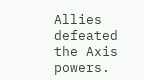Allies defeated the Axis powers.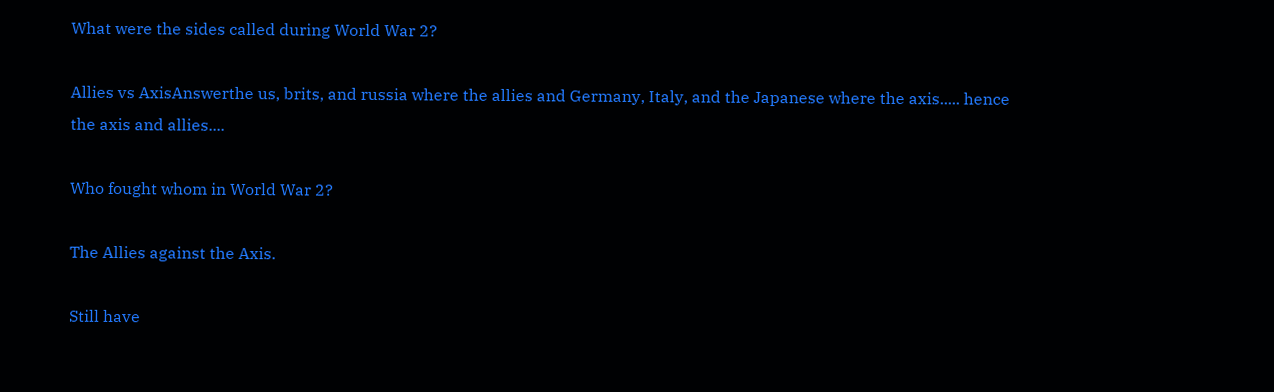What were the sides called during World War 2?

Allies vs AxisAnswerthe us, brits, and russia where the allies and Germany, Italy, and the Japanese where the axis..... hence the axis and allies....

Who fought whom in World War 2?

The Allies against the Axis.

Still have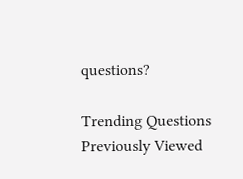questions?

Trending Questions
Previously Viewed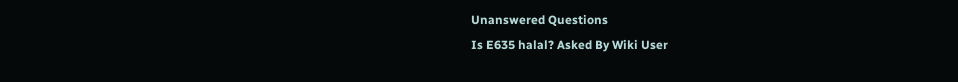Unanswered Questions
Is E635 halal? Asked By Wiki User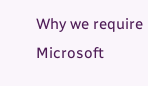Why we require Microsoft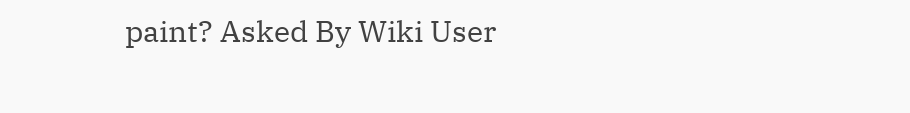paint? Asked By Wiki User